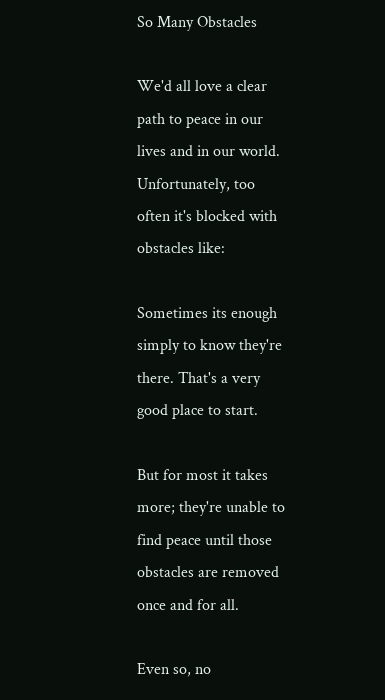So Many Obstacles

We'd all love a clear path to peace in our lives and in our world. Unfortunately, too often it's blocked with obstacles like:

Sometimes its enough simply to know they're there. That's a very good place to start.

But for most it takes more; they're unable to find peace until those obstacles are removed once and for all.

Even so, no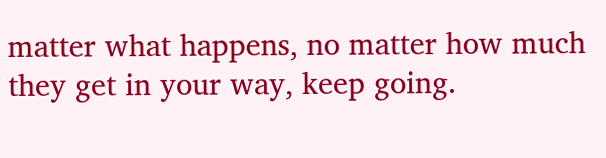matter what happens, no matter how much they get in your way, keep going.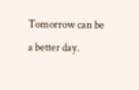Tomorrow can be a better day.